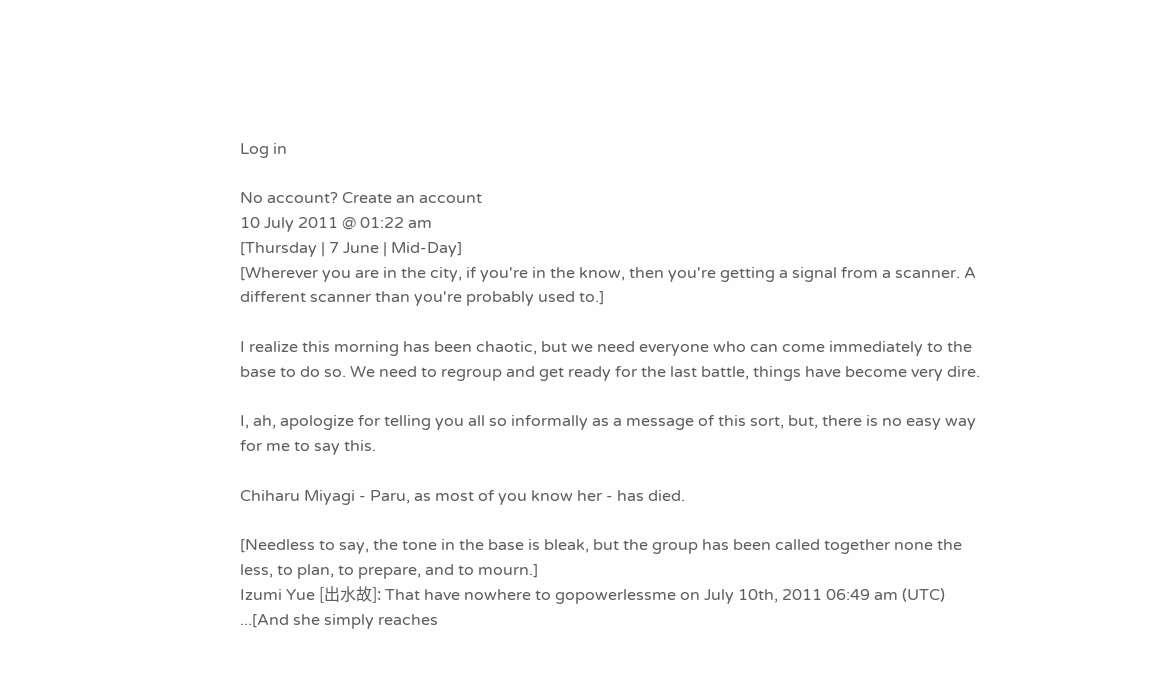Log in

No account? Create an account
10 July 2011 @ 01:22 am
[Thursday | 7 June | Mid-Day]
[Wherever you are in the city, if you're in the know, then you're getting a signal from a scanner. A different scanner than you're probably used to.]

I realize this morning has been chaotic, but we need everyone who can come immediately to the base to do so. We need to regroup and get ready for the last battle, things have become very dire.

I, ah, apologize for telling you all so informally as a message of this sort, but, there is no easy way for me to say this.

Chiharu Miyagi - Paru, as most of you know her - has died.

[Needless to say, the tone in the base is bleak, but the group has been called together none the less, to plan, to prepare, and to mourn.]
Izumi Yue [出水故]: That have nowhere to gopowerlessme on July 10th, 2011 06:49 am (UTC)
...[And she simply reaches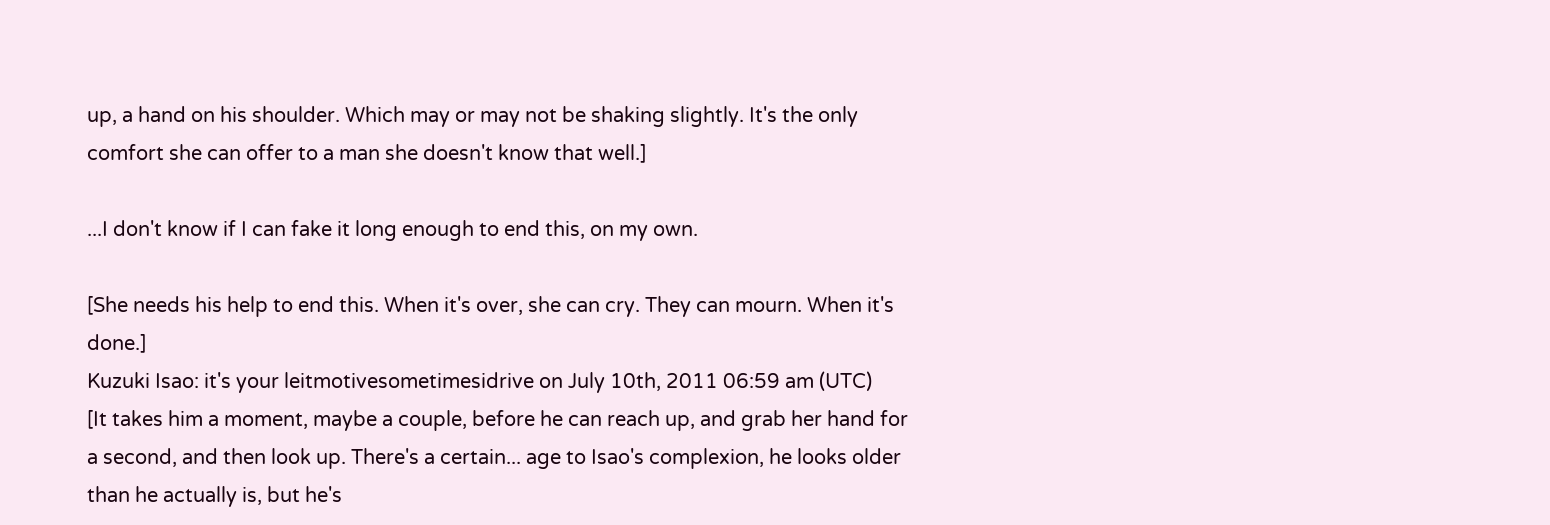up, a hand on his shoulder. Which may or may not be shaking slightly. It's the only comfort she can offer to a man she doesn't know that well.]

...I don't know if I can fake it long enough to end this, on my own.

[She needs his help to end this. When it's over, she can cry. They can mourn. When it's done.]
Kuzuki Isao: it's your leitmotivesometimesidrive on July 10th, 2011 06:59 am (UTC)
[It takes him a moment, maybe a couple, before he can reach up, and grab her hand for a second, and then look up. There's a certain... age to Isao's complexion, he looks older than he actually is, but he's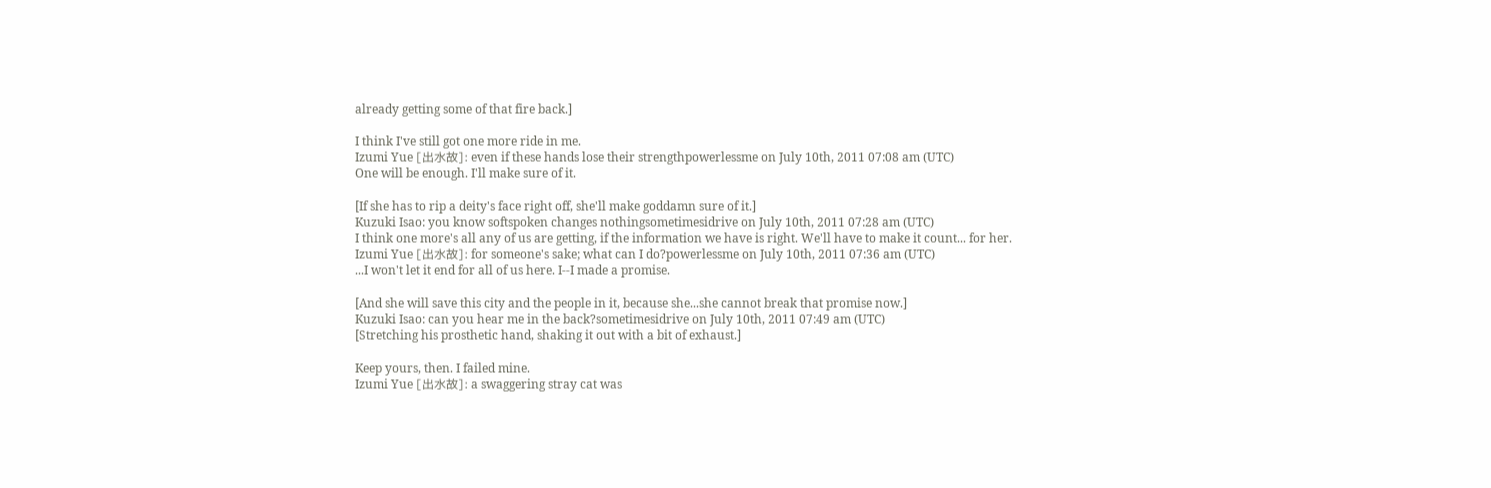already getting some of that fire back.]

I think I've still got one more ride in me.
Izumi Yue [出水故]: even if these hands lose their strengthpowerlessme on July 10th, 2011 07:08 am (UTC)
One will be enough. I'll make sure of it.

[If she has to rip a deity's face right off, she'll make goddamn sure of it.]
Kuzuki Isao: you know softspoken changes nothingsometimesidrive on July 10th, 2011 07:28 am (UTC)
I think one more's all any of us are getting, if the information we have is right. We'll have to make it count... for her.
Izumi Yue [出水故]: for someone's sake; what can I do?powerlessme on July 10th, 2011 07:36 am (UTC)
...I won't let it end for all of us here. I--I made a promise.

[And she will save this city and the people in it, because she...she cannot break that promise now.]
Kuzuki Isao: can you hear me in the back?sometimesidrive on July 10th, 2011 07:49 am (UTC)
[Stretching his prosthetic hand, shaking it out with a bit of exhaust.]

Keep yours, then. I failed mine.
Izumi Yue [出水故]: a swaggering stray cat was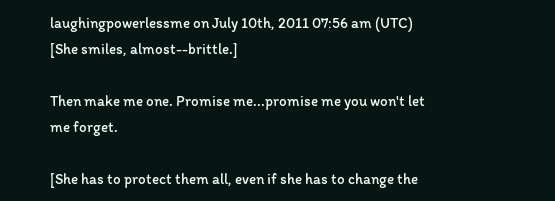laughingpowerlessme on July 10th, 2011 07:56 am (UTC)
[She smiles, almost--brittle.]

Then make me one. Promise me...promise me you won't let me forget.

[She has to protect them all, even if she has to change the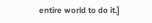entire world to do it.]